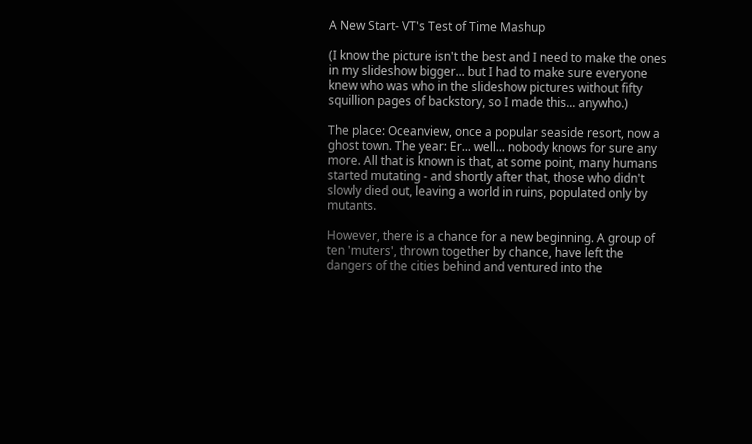A New Start- VT's Test of Time Mashup

(I know the picture isn't the best and I need to make the ones in my slideshow bigger... but I had to make sure everyone knew who was who in the slideshow pictures without fifty squillion pages of backstory, so I made this... anywho.)

The place: Oceanview, once a popular seaside resort, now a ghost town. The year: Er... well... nobody knows for sure any more. All that is known is that, at some point, many humans started mutating - and shortly after that, those who didn't slowly died out, leaving a world in ruins, populated only by mutants.

However, there is a chance for a new beginning. A group of ten 'muters', thrown together by chance, have left the dangers of the cities behind and ventured into the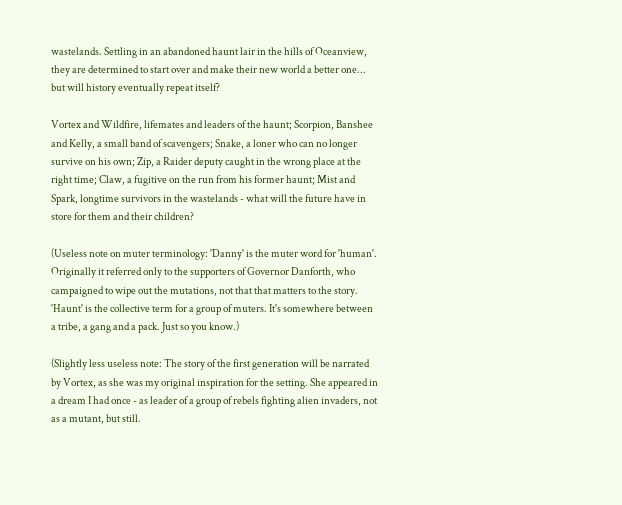wastelands. Settling in an abandoned haunt lair in the hills of Oceanview, they are determined to start over and make their new world a better one... but will history eventually repeat itself?

Vortex and Wildfire, lifemates and leaders of the haunt; Scorpion, Banshee and Kelly, a small band of scavengers; Snake, a loner who can no longer survive on his own; Zip, a Raider deputy caught in the wrong place at the right time; Claw, a fugitive on the run from his former haunt; Mist and Spark, longtime survivors in the wastelands - what will the future have in store for them and their children?

(Useless note on muter terminology: 'Danny' is the muter word for 'human'. Originally it referred only to the supporters of Governor Danforth, who campaigned to wipe out the mutations, not that that matters to the story. 'Haunt' is the collective term for a group of muters. It's somewhere between a tribe, a gang and a pack. Just so you know.)

(Slightly less useless note: The story of the first generation will be narrated by Vortex, as she was my original inspiration for the setting. She appeared in a dream I had once - as leader of a group of rebels fighting alien invaders, not as a mutant, but still.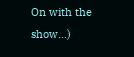On with the show...)